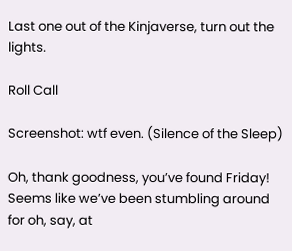Last one out of the Kinjaverse, turn out the lights.

Roll Call

Screenshot: wtf even. (Silence of the Sleep)

Oh, thank goodness, you’ve found Friday! Seems like we’ve been stumbling around for oh, say, at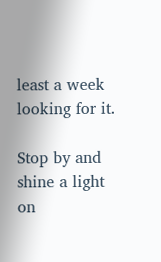least a week looking for it.

Stop by and shine a light on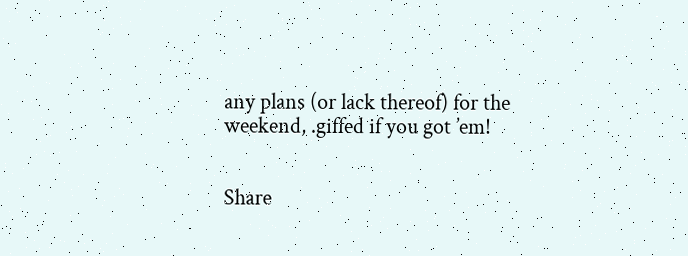any plans (or lack thereof) for the weekend, .giffed if you got ’em!


Share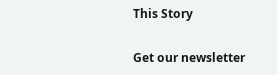This Story

Get our newsletter